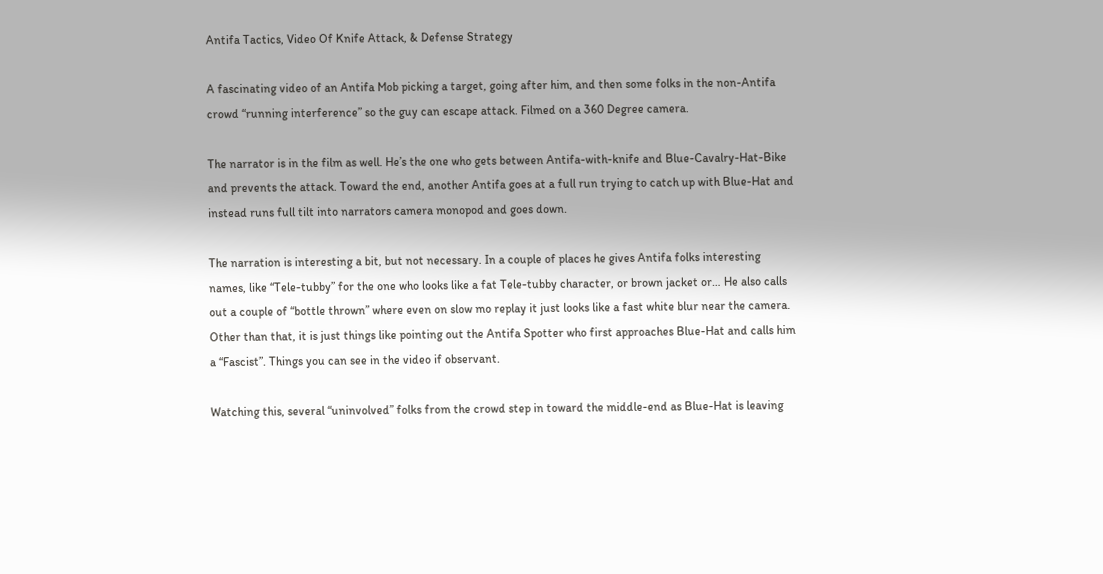Antifa Tactics, Video Of Knife Attack, & Defense Strategy

A fascinating video of an Antifa Mob picking a target, going after him, and then some folks in the non-Antifa crowd “running interference” so the guy can escape attack. Filmed on a 360 Degree camera.

The narrator is in the film as well. He’s the one who gets between Antifa-with-knife and Blue-Cavalry-Hat-Bike and prevents the attack. Toward the end, another Antifa goes at a full run trying to catch up with Blue-Hat and instead runs full tilt into narrators camera monopod and goes down.

The narration is interesting a bit, but not necessary. In a couple of places he gives Antifa folks interesting names, like “Tele-tubby” for the one who looks like a fat Tele-tubby character, or brown jacket or… He also calls out a couple of “bottle thrown” where even on slow mo replay it just looks like a fast white blur near the camera. Other than that, it is just things like pointing out the Antifa Spotter who first approaches Blue-Hat and calls him a “Fascist”. Things you can see in the video if observant.

Watching this, several “uninvolved” folks from the crowd step in toward the middle-end as Blue-Hat is leaving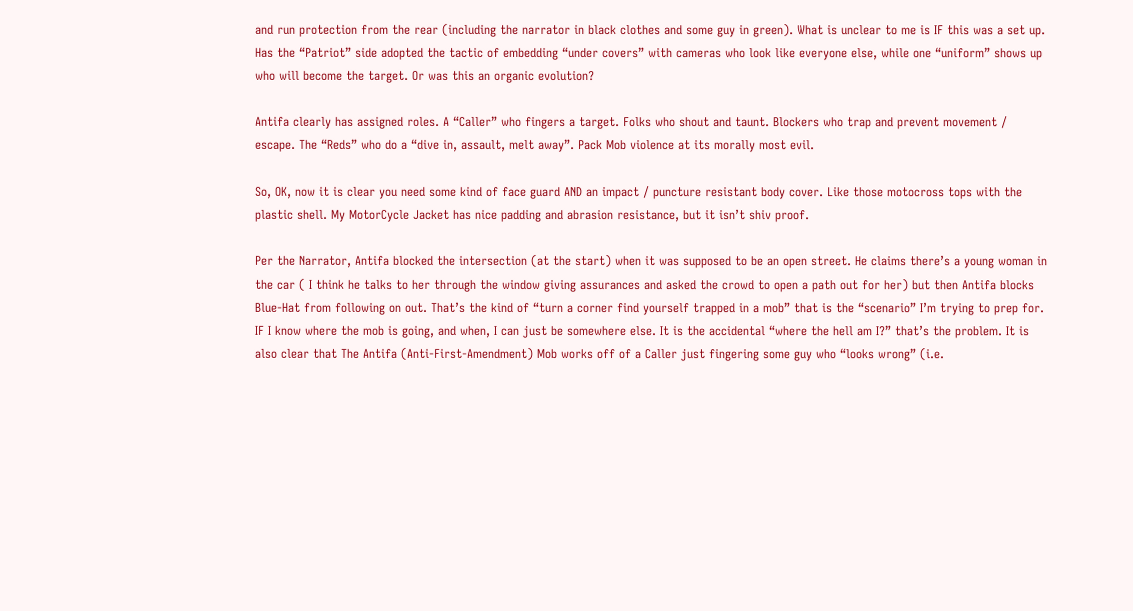and run protection from the rear (including the narrator in black clothes and some guy in green). What is unclear to me is IF this was a set up. Has the “Patriot” side adopted the tactic of embedding “under covers” with cameras who look like everyone else, while one “uniform” shows up who will become the target. Or was this an organic evolution?

Antifa clearly has assigned roles. A “Caller” who fingers a target. Folks who shout and taunt. Blockers who trap and prevent movement / escape. The “Reds” who do a “dive in, assault, melt away”. Pack Mob violence at its morally most evil.

So, OK, now it is clear you need some kind of face guard AND an impact / puncture resistant body cover. Like those motocross tops with the plastic shell. My MotorCycle Jacket has nice padding and abrasion resistance, but it isn’t shiv proof.

Per the Narrator, Antifa blocked the intersection (at the start) when it was supposed to be an open street. He claims there’s a young woman in the car ( I think he talks to her through the window giving assurances and asked the crowd to open a path out for her) but then Antifa blocks Blue-Hat from following on out. That’s the kind of “turn a corner find yourself trapped in a mob” that is the “scenario” I’m trying to prep for. IF I know where the mob is going, and when, I can just be somewhere else. It is the accidental “where the hell am I?” that’s the problem. It is also clear that The Antifa (Anti-First-Amendment) Mob works off of a Caller just fingering some guy who “looks wrong” (i.e.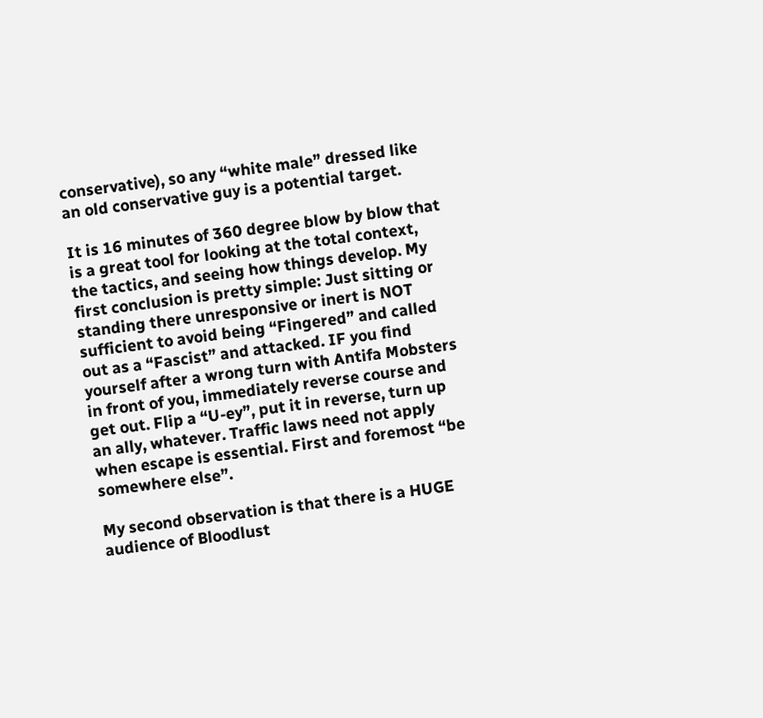conservative), so any “white male” dressed like an old conservative guy is a potential target.

It is 16 minutes of 360 degree blow by blow that is a great tool for looking at the total context, the tactics, and seeing how things develop. My first conclusion is pretty simple: Just sitting or standing there unresponsive or inert is NOT sufficient to avoid being “Fingered” and called out as a “Fascist” and attacked. IF you find yourself after a wrong turn with Antifa Mobsters in front of you, immediately reverse course and get out. Flip a “U-ey”, put it in reverse, turn up an ally, whatever. Traffic laws need not apply when escape is essential. First and foremost “be somewhere else”.

My second observation is that there is a HUGE audience of Bloodlust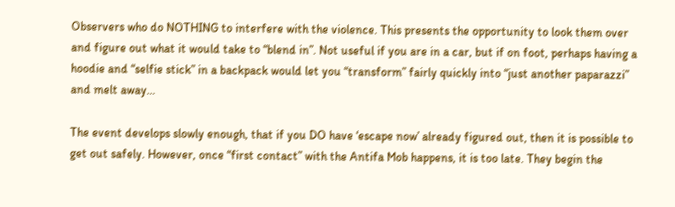Observers who do NOTHING to interfere with the violence. This presents the opportunity to look them over and figure out what it would take to “blend in”. Not useful if you are in a car, but if on foot, perhaps having a hoodie and “selfie stick” in a backpack would let you “transform” fairly quickly into “just another paparazzi” and melt away…

The event develops slowly enough, that if you DO have ‘escape now’ already figured out, then it is possible to get out safely. However, once “first contact” with the Antifa Mob happens, it is too late. They begin the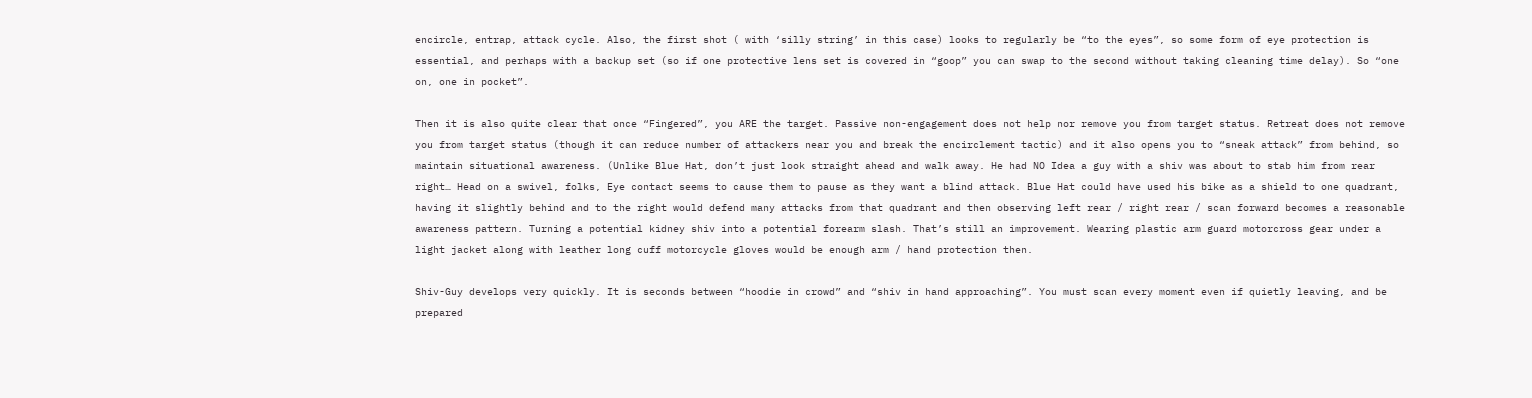encircle, entrap, attack cycle. Also, the first shot ( with ‘silly string’ in this case) looks to regularly be “to the eyes”, so some form of eye protection is essential, and perhaps with a backup set (so if one protective lens set is covered in “goop” you can swap to the second without taking cleaning time delay). So “one on, one in pocket”.

Then it is also quite clear that once “Fingered”, you ARE the target. Passive non-engagement does not help nor remove you from target status. Retreat does not remove you from target status (though it can reduce number of attackers near you and break the encirclement tactic) and it also opens you to “sneak attack” from behind, so maintain situational awareness. (Unlike Blue Hat, don’t just look straight ahead and walk away. He had NO Idea a guy with a shiv was about to stab him from rear right… Head on a swivel, folks, Eye contact seems to cause them to pause as they want a blind attack. Blue Hat could have used his bike as a shield to one quadrant, having it slightly behind and to the right would defend many attacks from that quadrant and then observing left rear / right rear / scan forward becomes a reasonable awareness pattern. Turning a potential kidney shiv into a potential forearm slash. That’s still an improvement. Wearing plastic arm guard motorcross gear under a light jacket along with leather long cuff motorcycle gloves would be enough arm / hand protection then.

Shiv-Guy develops very quickly. It is seconds between “hoodie in crowd” and “shiv in hand approaching”. You must scan every moment even if quietly leaving, and be prepared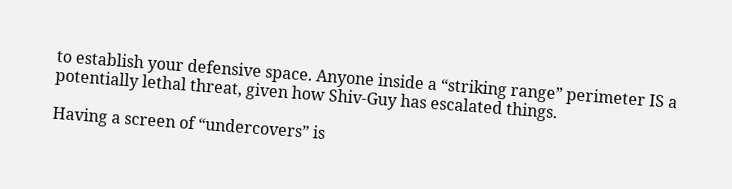to establish your defensive space. Anyone inside a “striking range” perimeter IS a potentially lethal threat, given how Shiv-Guy has escalated things.

Having a screen of “undercovers” is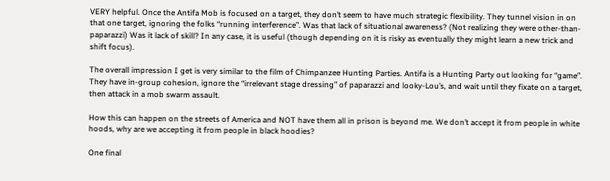VERY helpful. Once the Antifa Mob is focused on a target, they don’t seem to have much strategic flexibility. They tunnel vision in on that one target, ignoring the folks “running interference”. Was that lack of situational awareness? (Not realizing they were other-than-paparazzi) Was it lack of skill? In any case, it is useful (though depending on it is risky as eventually they might learn a new trick and shift focus).

The overall impression I get is very similar to the film of Chimpanzee Hunting Parties. Antifa is a Hunting Party out looking for “game”. They have in-group cohesion, ignore the “irrelevant stage dressing” of paparazzi and looky-Lou’s, and wait until they fixate on a target, then attack in a mob swarm assault.

How this can happen on the streets of America and NOT have them all in prison is beyond me. We don’t accept it from people in white hoods, why are we accepting it from people in black hoodies?

One final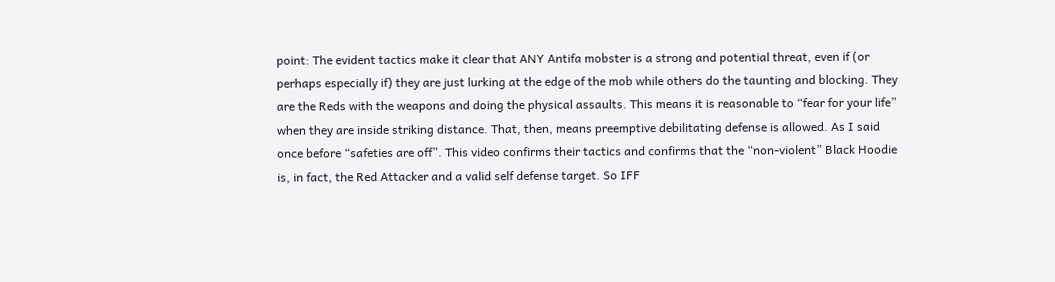point: The evident tactics make it clear that ANY Antifa mobster is a strong and potential threat, even if (or perhaps especially if) they are just lurking at the edge of the mob while others do the taunting and blocking. They are the Reds with the weapons and doing the physical assaults. This means it is reasonable to “fear for your life” when they are inside striking distance. That, then, means preemptive debilitating defense is allowed. As I said once before “safeties are off”. This video confirms their tactics and confirms that the “non-violent” Black Hoodie is, in fact, the Red Attacker and a valid self defense target. So IFF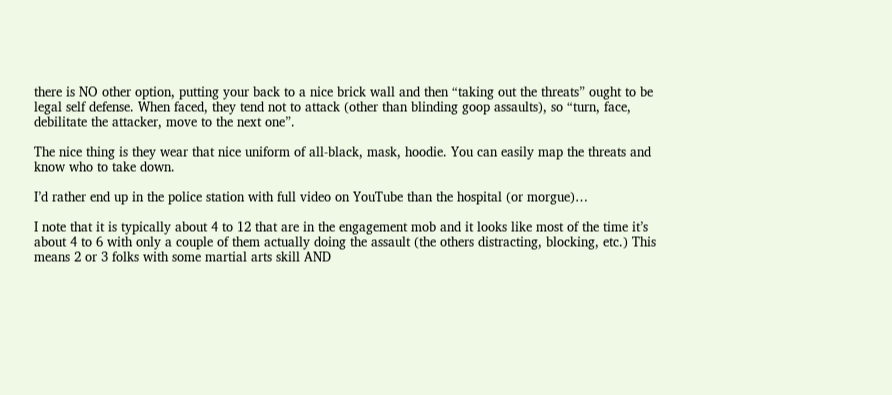there is NO other option, putting your back to a nice brick wall and then “taking out the threats” ought to be legal self defense. When faced, they tend not to attack (other than blinding goop assaults), so “turn, face, debilitate the attacker, move to the next one”.

The nice thing is they wear that nice uniform of all-black, mask, hoodie. You can easily map the threats and know who to take down.

I’d rather end up in the police station with full video on YouTube than the hospital (or morgue)…

I note that it is typically about 4 to 12 that are in the engagement mob and it looks like most of the time it’s about 4 to 6 with only a couple of them actually doing the assault (the others distracting, blocking, etc.) This means 2 or 3 folks with some martial arts skill AND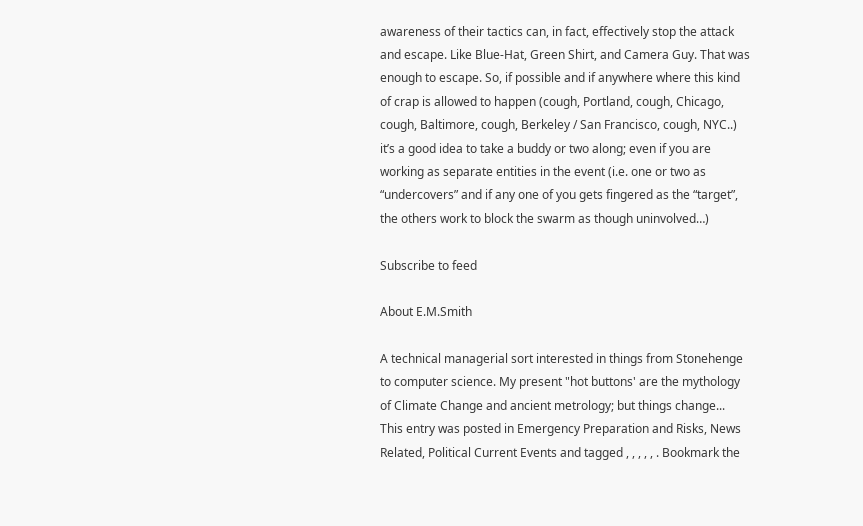awareness of their tactics can, in fact, effectively stop the attack and escape. Like Blue-Hat, Green Shirt, and Camera Guy. That was enough to escape. So, if possible and if anywhere where this kind of crap is allowed to happen (cough, Portland, cough, Chicago, cough, Baltimore, cough, Berkeley / San Francisco, cough, NYC..) it’s a good idea to take a buddy or two along; even if you are working as separate entities in the event (i.e. one or two as “undercovers” and if any one of you gets fingered as the “target”, the others work to block the swarm as though uninvolved…)

Subscribe to feed

About E.M.Smith

A technical managerial sort interested in things from Stonehenge to computer science. My present "hot buttons' are the mythology of Climate Change and ancient metrology; but things change...
This entry was posted in Emergency Preparation and Risks, News Related, Political Current Events and tagged , , , , , . Bookmark the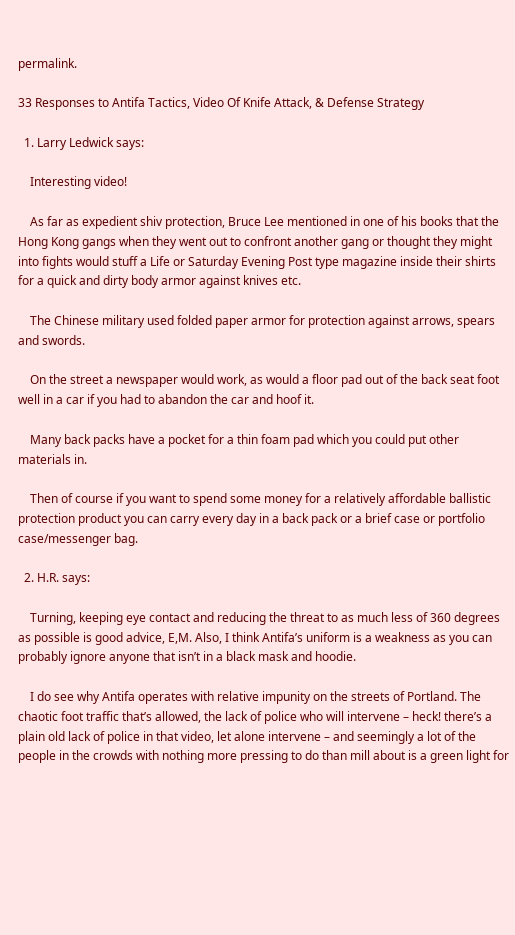permalink.

33 Responses to Antifa Tactics, Video Of Knife Attack, & Defense Strategy

  1. Larry Ledwick says:

    Interesting video!

    As far as expedient shiv protection, Bruce Lee mentioned in one of his books that the Hong Kong gangs when they went out to confront another gang or thought they might into fights would stuff a Life or Saturday Evening Post type magazine inside their shirts for a quick and dirty body armor against knives etc.

    The Chinese military used folded paper armor for protection against arrows, spears and swords.

    On the street a newspaper would work, as would a floor pad out of the back seat foot well in a car if you had to abandon the car and hoof it.

    Many back packs have a pocket for a thin foam pad which you could put other materials in.

    Then of course if you want to spend some money for a relatively affordable ballistic protection product you can carry every day in a back pack or a brief case or portfolio case/messenger bag.

  2. H.R. says:

    Turning, keeping eye contact and reducing the threat to as much less of 360 degrees as possible is good advice, E,M. Also, I think Antifa’s uniform is a weakness as you can probably ignore anyone that isn’t in a black mask and hoodie.

    I do see why Antifa operates with relative impunity on the streets of Portland. The chaotic foot traffic that’s allowed, the lack of police who will intervene – heck! there’s a plain old lack of police in that video, let alone intervene – and seemingly a lot of the people in the crowds with nothing more pressing to do than mill about is a green light for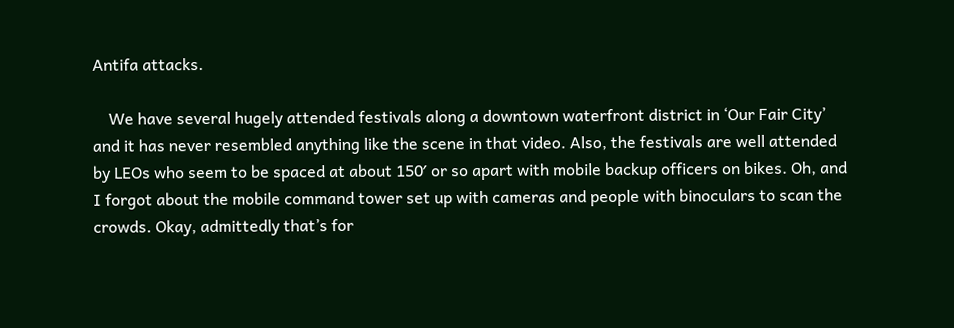Antifa attacks.

    We have several hugely attended festivals along a downtown waterfront district in ‘Our Fair City’ and it has never resembled anything like the scene in that video. Also, the festivals are well attended by LEOs who seem to be spaced at about 150′ or so apart with mobile backup officers on bikes. Oh, and I forgot about the mobile command tower set up with cameras and people with binoculars to scan the crowds. Okay, admittedly that’s for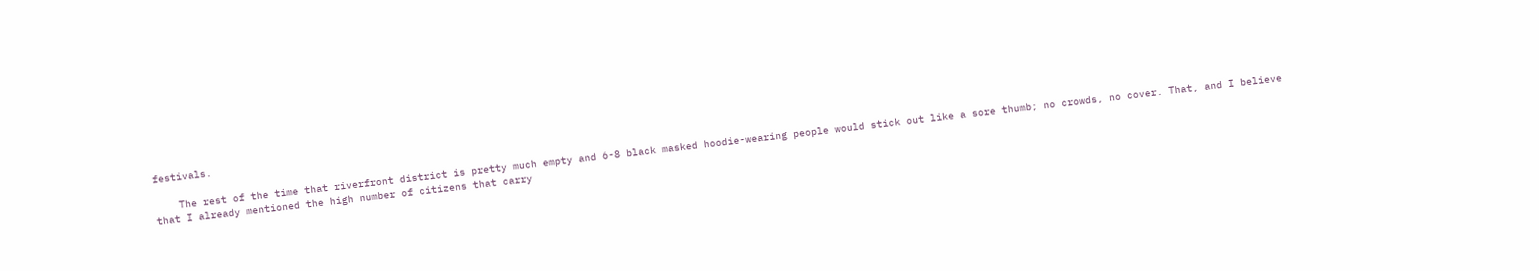festivals.

    The rest of the time that riverfront district is pretty much empty and 6-8 black masked hoodie-wearing people would stick out like a sore thumb; no crowds, no cover. That, and I believe that I already mentioned the high number of citizens that carry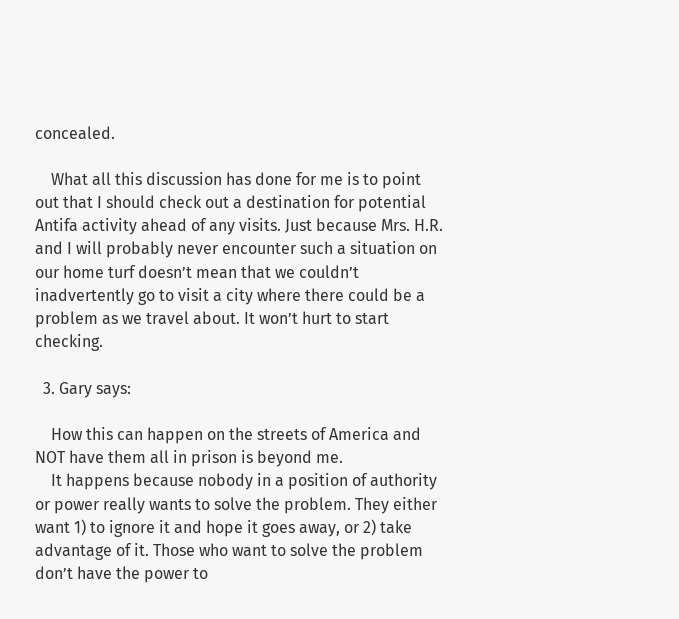concealed.

    What all this discussion has done for me is to point out that I should check out a destination for potential Antifa activity ahead of any visits. Just because Mrs. H.R. and I will probably never encounter such a situation on our home turf doesn’t mean that we couldn’t inadvertently go to visit a city where there could be a problem as we travel about. It won’t hurt to start checking.

  3. Gary says:

    How this can happen on the streets of America and NOT have them all in prison is beyond me.
    It happens because nobody in a position of authority or power really wants to solve the problem. They either want 1) to ignore it and hope it goes away, or 2) take advantage of it. Those who want to solve the problem don’t have the power to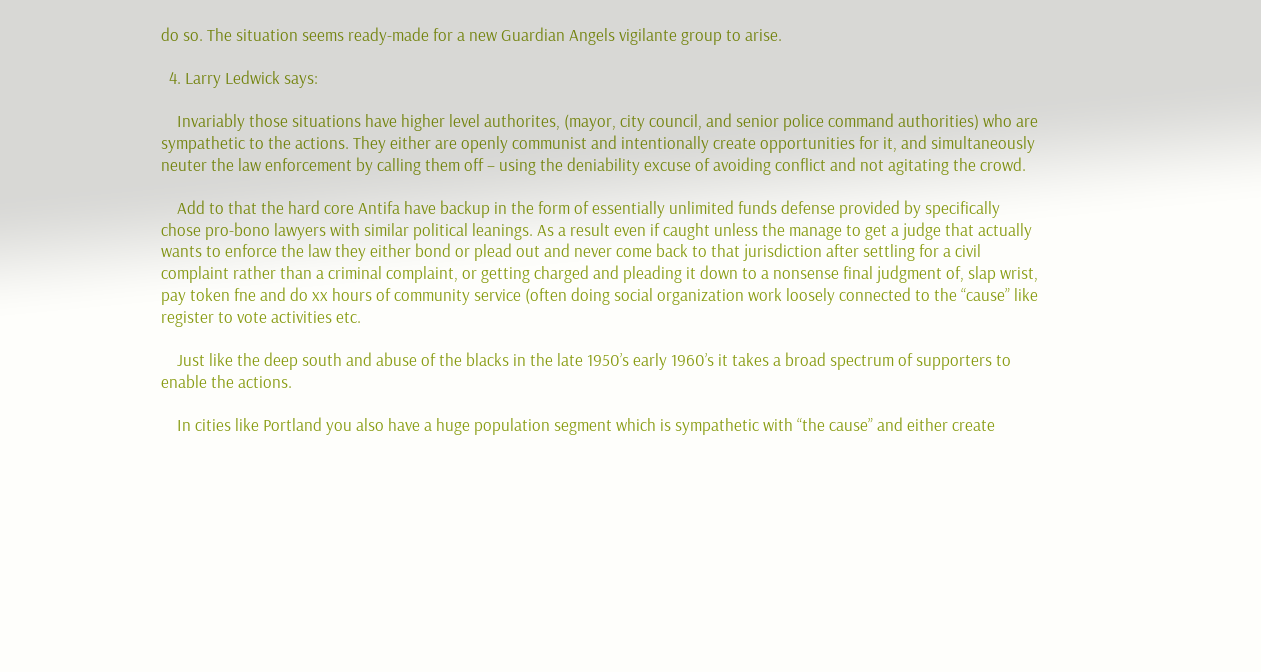do so. The situation seems ready-made for a new Guardian Angels vigilante group to arise.

  4. Larry Ledwick says:

    Invariably those situations have higher level authorites, (mayor, city council, and senior police command authorities) who are sympathetic to the actions. They either are openly communist and intentionally create opportunities for it, and simultaneously neuter the law enforcement by calling them off – using the deniability excuse of avoiding conflict and not agitating the crowd.

    Add to that the hard core Antifa have backup in the form of essentially unlimited funds defense provided by specifically chose pro-bono lawyers with similar political leanings. As a result even if caught unless the manage to get a judge that actually wants to enforce the law they either bond or plead out and never come back to that jurisdiction after settling for a civil complaint rather than a criminal complaint, or getting charged and pleading it down to a nonsense final judgment of, slap wrist, pay token fne and do xx hours of community service (often doing social organization work loosely connected to the “cause” like register to vote activities etc.

    Just like the deep south and abuse of the blacks in the late 1950’s early 1960’s it takes a broad spectrum of supporters to enable the actions.

    In cities like Portland you also have a huge population segment which is sympathetic with “the cause” and either create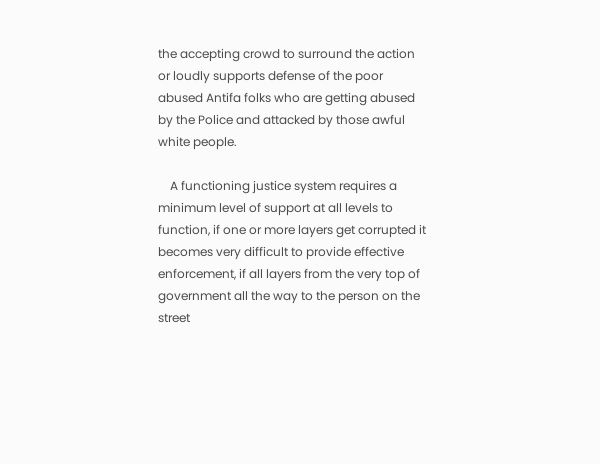the accepting crowd to surround the action or loudly supports defense of the poor abused Antifa folks who are getting abused by the Police and attacked by those awful white people.

    A functioning justice system requires a minimum level of support at all levels to function, if one or more layers get corrupted it becomes very difficult to provide effective enforcement, if all layers from the very top of government all the way to the person on the street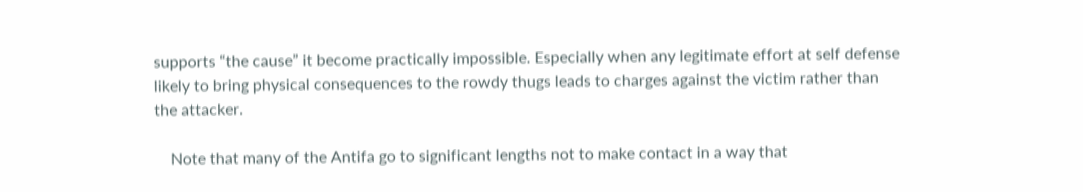supports “the cause” it become practically impossible. Especially when any legitimate effort at self defense likely to bring physical consequences to the rowdy thugs leads to charges against the victim rather than the attacker.

    Note that many of the Antifa go to significant lengths not to make contact in a way that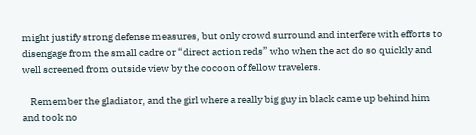might justify strong defense measures, but only crowd surround and interfere with efforts to disengage from the small cadre or “direct action reds” who when the act do so quickly and well screened from outside view by the cocoon of fellow travelers.

    Remember the gladiator, and the girl where a really big guy in black came up behind him and took no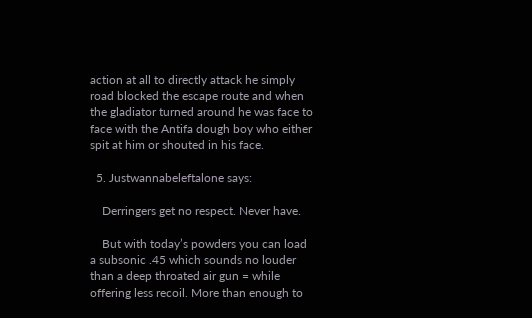action at all to directly attack he simply road blocked the escape route and when the gladiator turned around he was face to face with the Antifa dough boy who either spit at him or shouted in his face.

  5. Justwannabeleftalone says:

    Derringers get no respect. Never have.

    But with today’s powders you can load a subsonic .45 which sounds no louder than a deep throated air gun = while offering less recoil. More than enough to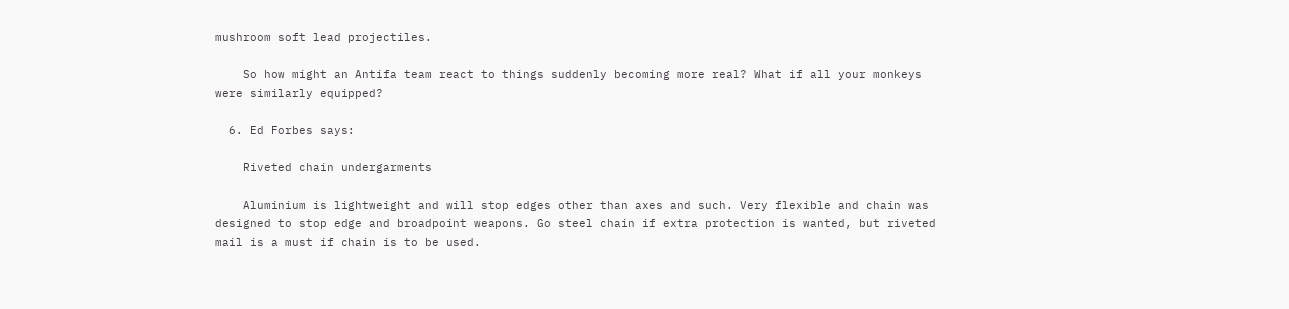mushroom soft lead projectiles.

    So how might an Antifa team react to things suddenly becoming more real? What if all your monkeys were similarly equipped?

  6. Ed Forbes says:

    Riveted chain undergarments

    Aluminium is lightweight and will stop edges other than axes and such. Very flexible and chain was designed to stop edge and broadpoint weapons. Go steel chain if extra protection is wanted, but riveted mail is a must if chain is to be used.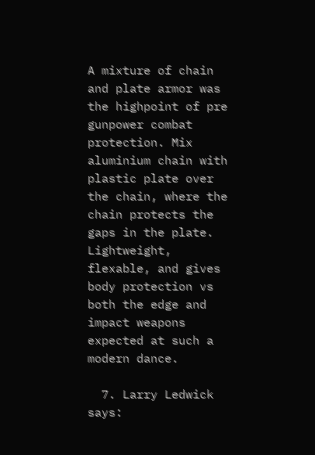A mixture of chain and plate armor was the highpoint of pre gunpower combat protection. Mix aluminium chain with plastic plate over the chain, where the chain protects the gaps in the plate. Lightweight, flexable, and gives body protection vs both the edge and impact weapons expected at such a modern dance.

  7. Larry Ledwick says: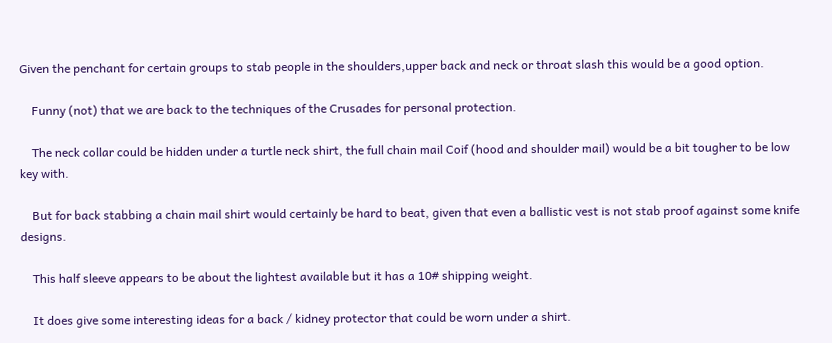Given the penchant for certain groups to stab people in the shoulders,upper back and neck or throat slash this would be a good option.

    Funny (not) that we are back to the techniques of the Crusades for personal protection.

    The neck collar could be hidden under a turtle neck shirt, the full chain mail Coif (hood and shoulder mail) would be a bit tougher to be low key with.

    But for back stabbing a chain mail shirt would certainly be hard to beat, given that even a ballistic vest is not stab proof against some knife designs.

    This half sleeve appears to be about the lightest available but it has a 10# shipping weight.

    It does give some interesting ideas for a back / kidney protector that could be worn under a shirt.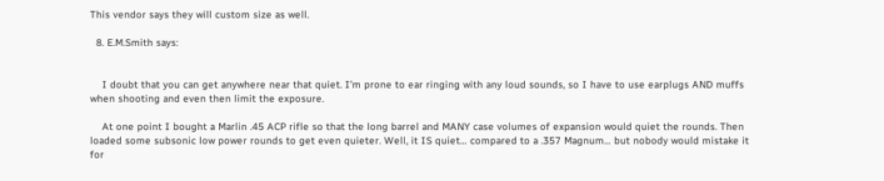This vendor says they will custom size as well.

  8. E.M.Smith says:


    I doubt that you can get anywhere near that quiet. I’m prone to ear ringing with any loud sounds, so I have to use earplugs AND muffs when shooting and even then limit the exposure.

    At one point I bought a Marlin .45 ACP rifle so that the long barrel and MANY case volumes of expansion would quiet the rounds. Then loaded some subsonic low power rounds to get even quieter. Well, it IS quiet… compared to a .357 Magnum… but nobody would mistake it for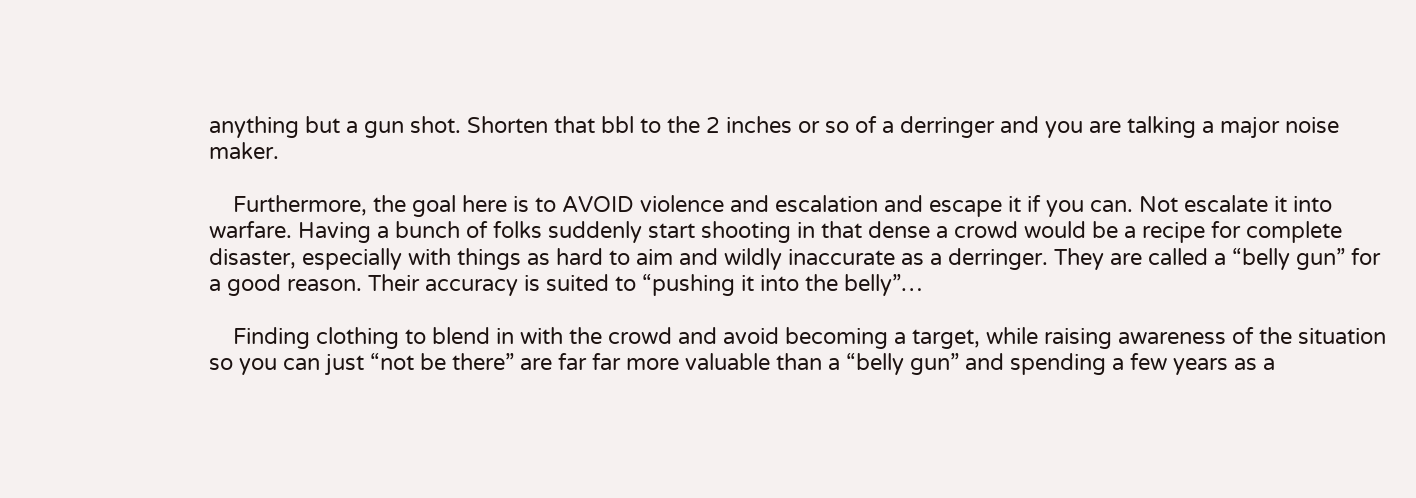anything but a gun shot. Shorten that bbl to the 2 inches or so of a derringer and you are talking a major noise maker.

    Furthermore, the goal here is to AVOID violence and escalation and escape it if you can. Not escalate it into warfare. Having a bunch of folks suddenly start shooting in that dense a crowd would be a recipe for complete disaster, especially with things as hard to aim and wildly inaccurate as a derringer. They are called a “belly gun” for a good reason. Their accuracy is suited to “pushing it into the belly”…

    Finding clothing to blend in with the crowd and avoid becoming a target, while raising awareness of the situation so you can just “not be there” are far far more valuable than a “belly gun” and spending a few years as a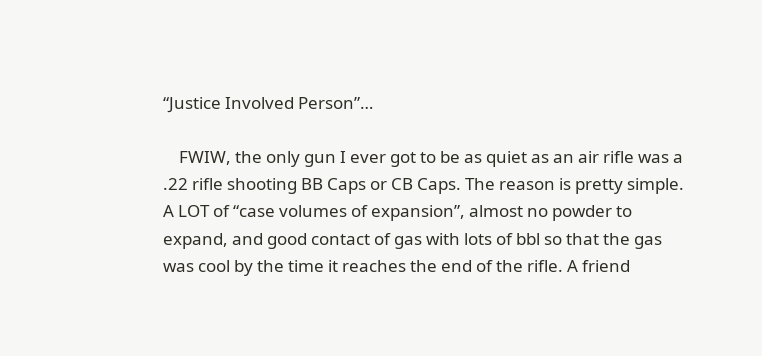“Justice Involved Person”…

    FWIW, the only gun I ever got to be as quiet as an air rifle was a .22 rifle shooting BB Caps or CB Caps. The reason is pretty simple. A LOT of “case volumes of expansion”, almost no powder to expand, and good contact of gas with lots of bbl so that the gas was cool by the time it reaches the end of the rifle. A friend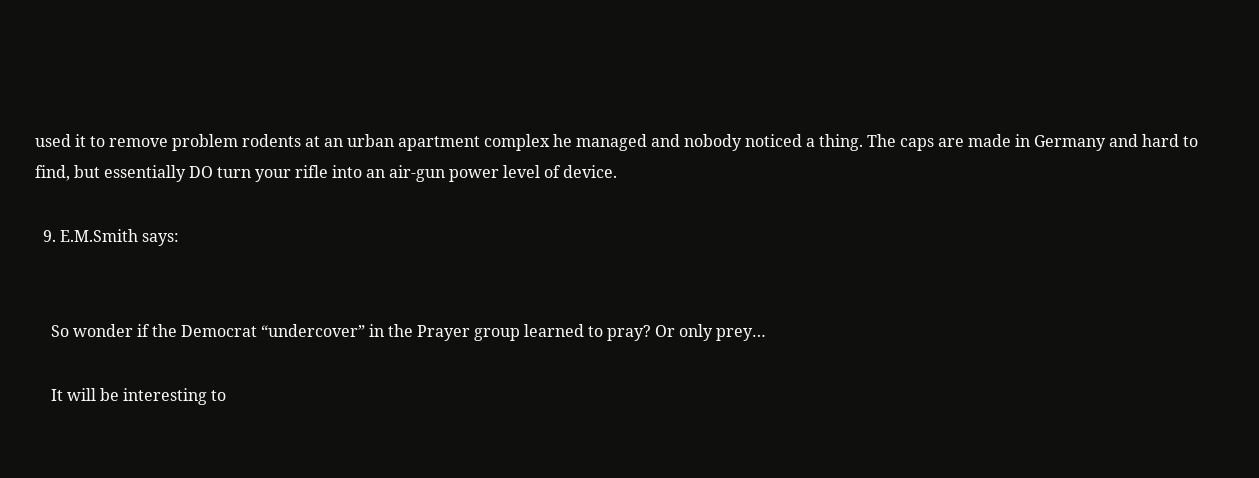used it to remove problem rodents at an urban apartment complex he managed and nobody noticed a thing. The caps are made in Germany and hard to find, but essentially DO turn your rifle into an air-gun power level of device.

  9. E.M.Smith says:


    So wonder if the Democrat “undercover” in the Prayer group learned to pray? Or only prey…

    It will be interesting to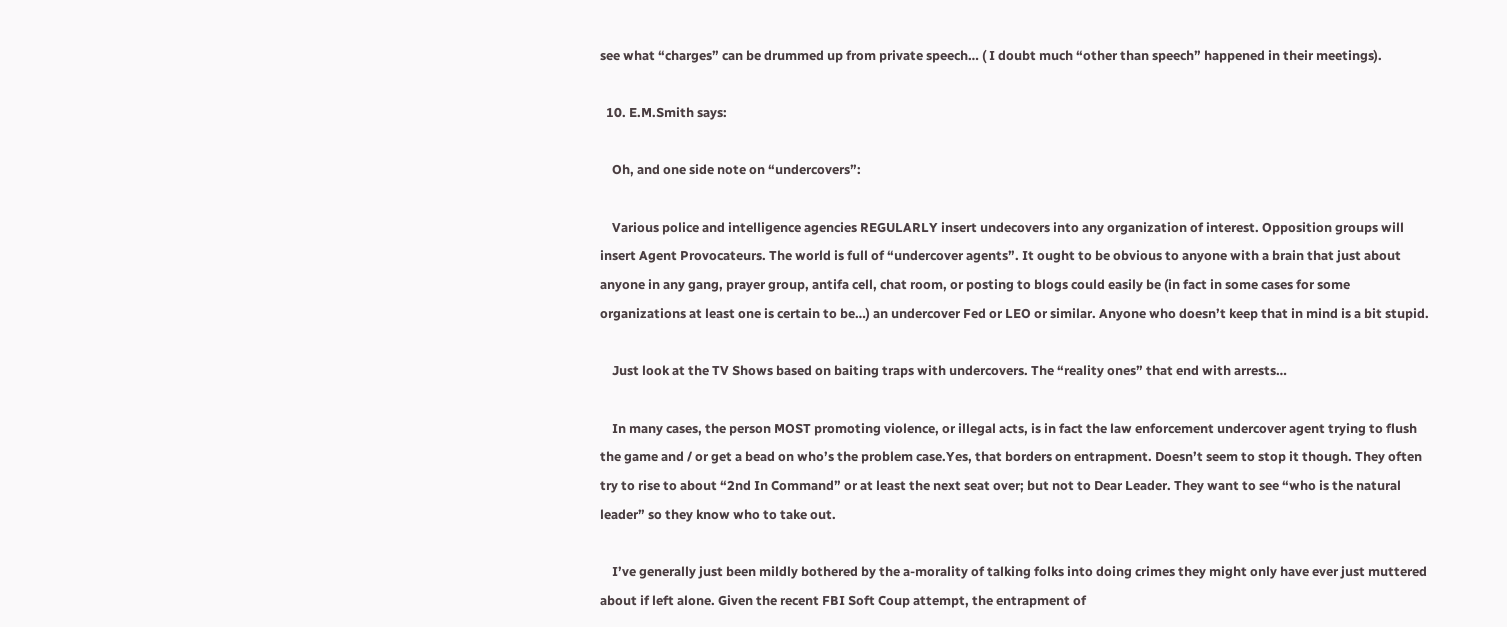see what “charges” can be drummed up from private speech… ( I doubt much “other than speech” happened in their meetings).

  10. E.M.Smith says:

    Oh, and one side note on “undercovers”:

    Various police and intelligence agencies REGULARLY insert undecovers into any organization of interest. Opposition groups will insert Agent Provocateurs. The world is full of “undercover agents”. It ought to be obvious to anyone with a brain that just about anyone in any gang, prayer group, antifa cell, chat room, or posting to blogs could easily be (in fact in some cases for some organizations at least one is certain to be…) an undercover Fed or LEO or similar. Anyone who doesn’t keep that in mind is a bit stupid.

    Just look at the TV Shows based on baiting traps with undercovers. The “reality ones” that end with arrests…

    In many cases, the person MOST promoting violence, or illegal acts, is in fact the law enforcement undercover agent trying to flush the game and / or get a bead on who’s the problem case.Yes, that borders on entrapment. Doesn’t seem to stop it though. They often try to rise to about “2nd In Command” or at least the next seat over; but not to Dear Leader. They want to see “who is the natural leader” so they know who to take out.

    I’ve generally just been mildly bothered by the a-morality of talking folks into doing crimes they might only have ever just muttered about if left alone. Given the recent FBI Soft Coup attempt, the entrapment of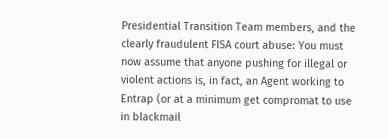Presidential Transition Team members, and the clearly fraudulent FISA court abuse: You must now assume that anyone pushing for illegal or violent actions is, in fact, an Agent working to Entrap (or at a minimum get compromat to use in blackmail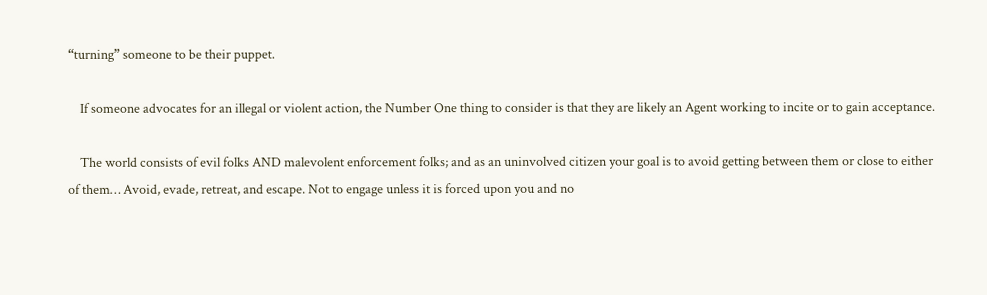“turning” someone to be their puppet.

    If someone advocates for an illegal or violent action, the Number One thing to consider is that they are likely an Agent working to incite or to gain acceptance.

    The world consists of evil folks AND malevolent enforcement folks; and as an uninvolved citizen your goal is to avoid getting between them or close to either of them… Avoid, evade, retreat, and escape. Not to engage unless it is forced upon you and no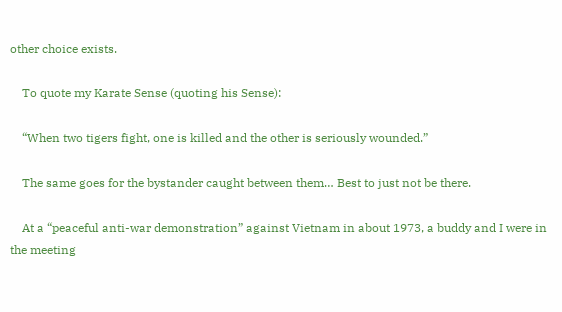other choice exists.

    To quote my Karate Sense (quoting his Sense):

    “When two tigers fight, one is killed and the other is seriously wounded.”

    The same goes for the bystander caught between them… Best to just not be there.

    At a “peaceful anti-war demonstration” against Vietnam in about 1973, a buddy and I were in the meeting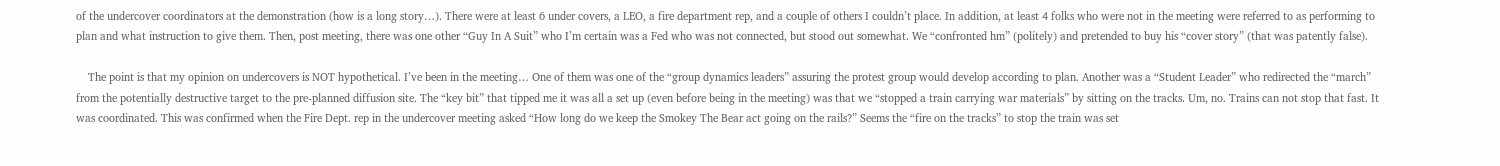of the undercover coordinators at the demonstration (how is a long story…). There were at least 6 under covers, a LEO, a fire department rep, and a couple of others I couldn’t place. In addition, at least 4 folks who were not in the meeting were referred to as performing to plan and what instruction to give them. Then, post meeting, there was one other “Guy In A Suit” who I’m certain was a Fed who was not connected, but stood out somewhat. We “confronted hm” (politely) and pretended to buy his “cover story” (that was patently false).

    The point is that my opinion on undercovers is NOT hypothetical. I’ve been in the meeting… One of them was one of the “group dynamics leaders” assuring the protest group would develop according to plan. Another was a “Student Leader” who redirected the “march” from the potentially destructive target to the pre-planned diffusion site. The “key bit” that tipped me it was all a set up (even before being in the meeting) was that we “stopped a train carrying war materials” by sitting on the tracks. Um, no. Trains can not stop that fast. It was coordinated. This was confirmed when the Fire Dept. rep in the undercover meeting asked “How long do we keep the Smokey The Bear act going on the rails?” Seems the “fire on the tracks” to stop the train was set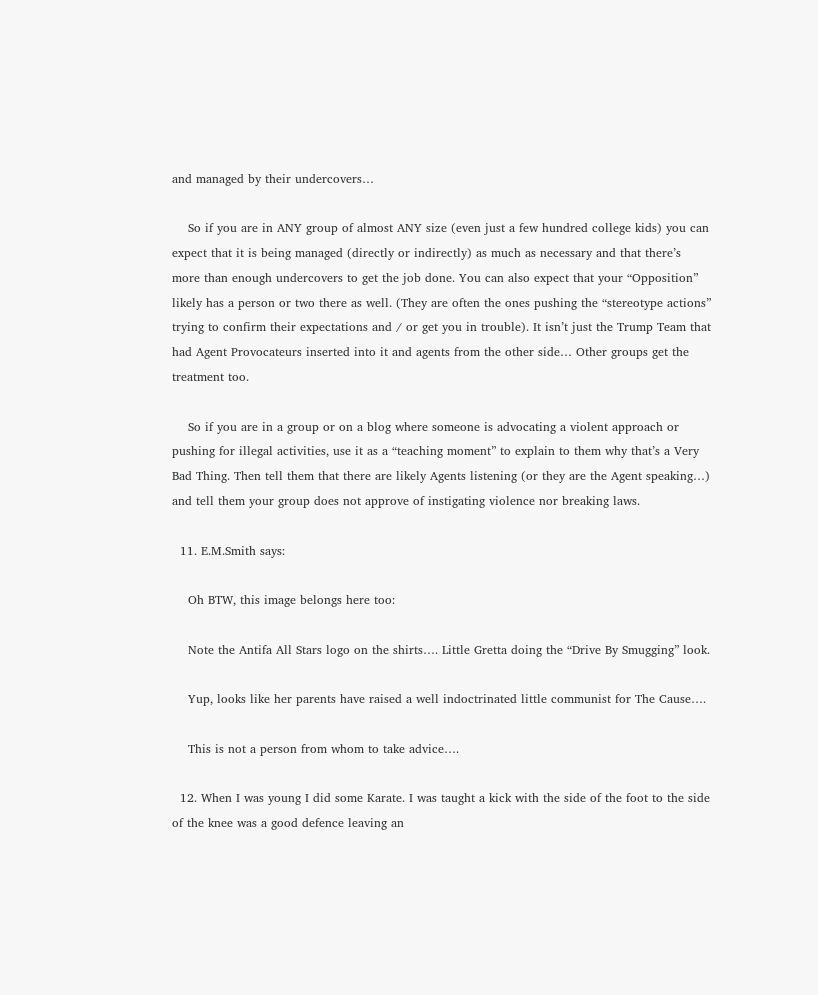and managed by their undercovers…

    So if you are in ANY group of almost ANY size (even just a few hundred college kids) you can expect that it is being managed (directly or indirectly) as much as necessary and that there’s more than enough undercovers to get the job done. You can also expect that your “Opposition” likely has a person or two there as well. (They are often the ones pushing the “stereotype actions” trying to confirm their expectations and / or get you in trouble). It isn’t just the Trump Team that had Agent Provocateurs inserted into it and agents from the other side… Other groups get the treatment too.

    So if you are in a group or on a blog where someone is advocating a violent approach or pushing for illegal activities, use it as a “teaching moment” to explain to them why that’s a Very Bad Thing. Then tell them that there are likely Agents listening (or they are the Agent speaking…) and tell them your group does not approve of instigating violence nor breaking laws.

  11. E.M.Smith says:

    Oh BTW, this image belongs here too:

    Note the Antifa All Stars logo on the shirts…. Little Gretta doing the “Drive By Smugging” look.

    Yup, looks like her parents have raised a well indoctrinated little communist for The Cause….

    This is not a person from whom to take advice….

  12. When I was young I did some Karate. I was taught a kick with the side of the foot to the side of the knee was a good defence leaving an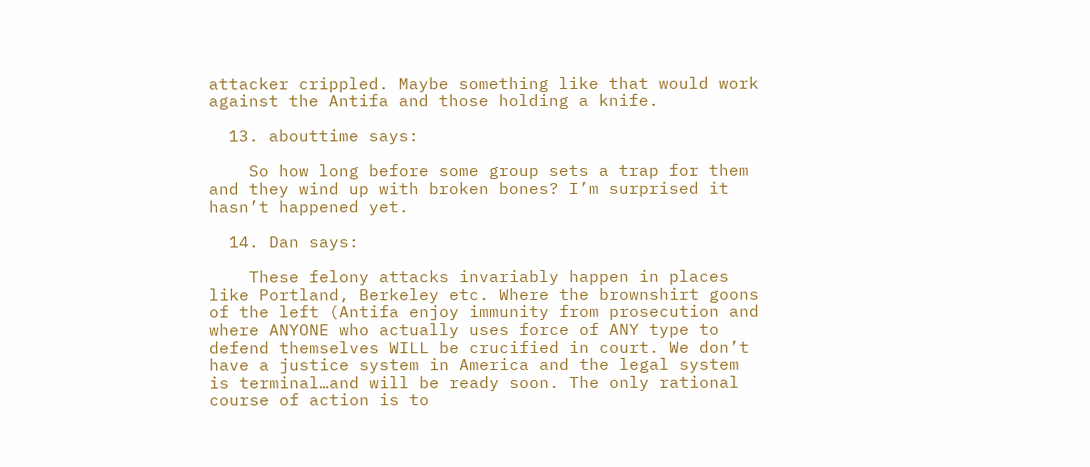attacker crippled. Maybe something like that would work against the Antifa and those holding a knife.

  13. abouttime says:

    So how long before some group sets a trap for them and they wind up with broken bones? I’m surprised it hasn’t happened yet.

  14. Dan says:

    These felony attacks invariably happen in places like Portland, Berkeley etc. Where the brownshirt goons of the left (Antifa enjoy immunity from prosecution and where ANYONE who actually uses force of ANY type to defend themselves WILL be crucified in court. We don’t have a justice system in America and the legal system is terminal…and will be ready soon. The only rational course of action is to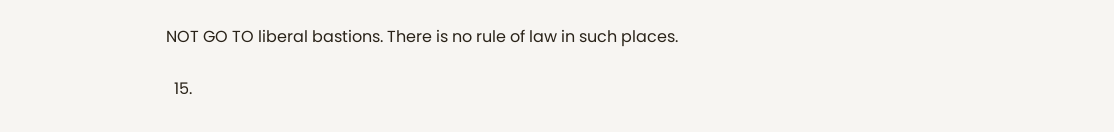NOT GO TO liberal bastions. There is no rule of law in such places.

  15.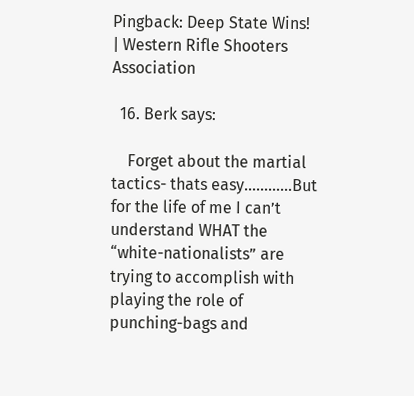Pingback: Deep State Wins! | Western Rifle Shooters Association

  16. Berk says:

    Forget about the martial tactics- thats easy…………But for the life of me I can’t understand WHAT the “white-nationalists” are trying to accomplish with playing the role of punching-bags and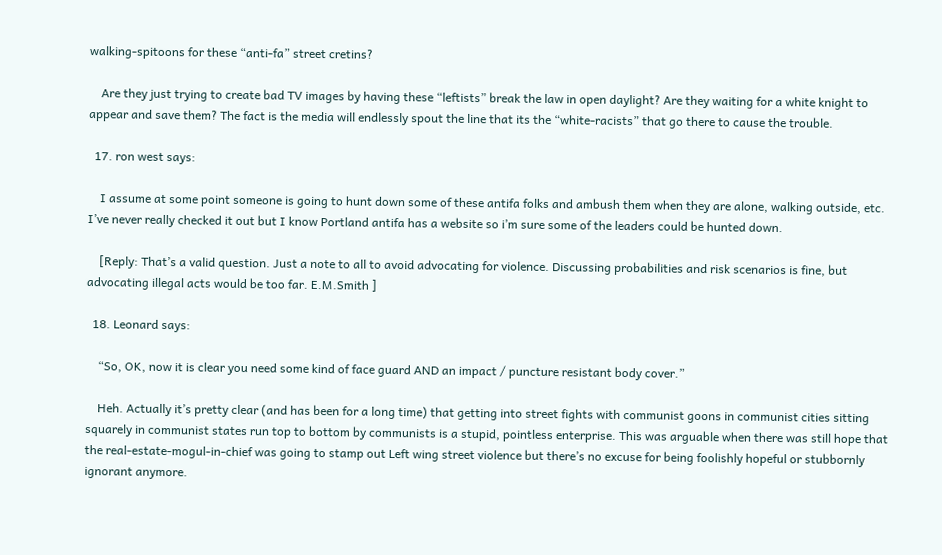walking-spitoons for these “anti-fa” street cretins?

    Are they just trying to create bad TV images by having these “leftists” break the law in open daylight? Are they waiting for a white knight to appear and save them? The fact is the media will endlessly spout the line that its the “white-racists” that go there to cause the trouble.

  17. ron west says:

    I assume at some point someone is going to hunt down some of these antifa folks and ambush them when they are alone, walking outside, etc. I’ve never really checked it out but I know Portland antifa has a website so i’m sure some of the leaders could be hunted down.

    [Reply: That’s a valid question. Just a note to all to avoid advocating for violence. Discussing probabilities and risk scenarios is fine, but advocating illegal acts would be too far. E.M.Smith ]

  18. Leonard says:

    “So, OK, now it is clear you need some kind of face guard AND an impact / puncture resistant body cover.”

    Heh. Actually it’s pretty clear (and has been for a long time) that getting into street fights with communist goons in communist cities sitting squarely in communist states run top to bottom by communists is a stupid, pointless enterprise. This was arguable when there was still hope that the real-estate-mogul-in-chief was going to stamp out Left wing street violence but there’s no excuse for being foolishly hopeful or stubbornly ignorant anymore.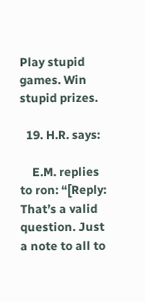Play stupid games. Win stupid prizes.

  19. H.R. says:

    E.M. replies to ron: “[Reply: That’s a valid question. Just a note to all to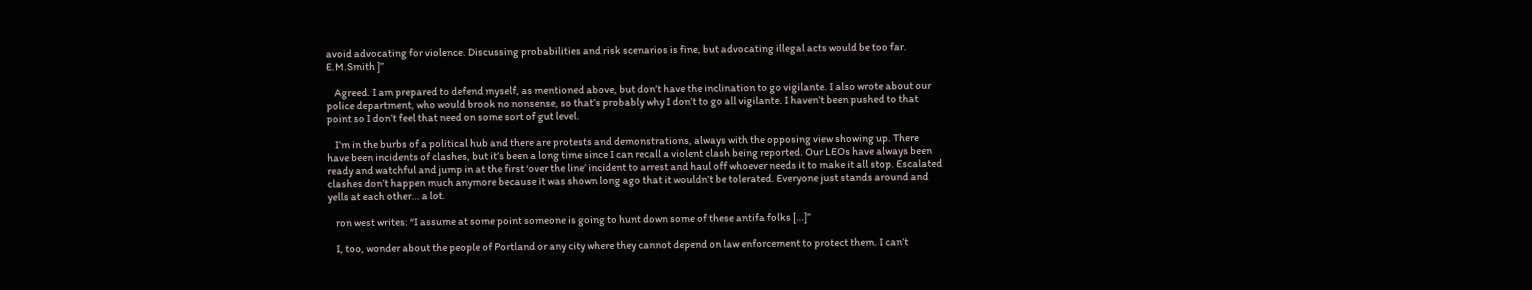avoid advocating for violence. Discussing probabilities and risk scenarios is fine, but advocating illegal acts would be too far. E.M.Smith ]”

    Agreed. I am prepared to defend myself, as mentioned above, but don’t have the inclination to go vigilante. I also wrote about our police department, who would brook no nonsense, so that’s probably why I don’t to go all vigilante. I haven’t been pushed to that point so I don’t feel that need on some sort of gut level.

    I’m in the burbs of a political hub and there are protests and demonstrations, always with the opposing view showing up. There have been incidents of clashes, but it’s been a long time since I can recall a violent clash being reported. Our LEOs have always been ready and watchful and jump in at the first ‘over the line’ incident to arrest and haul off whoever needs it to make it all stop. Escalated clashes don’t happen much anymore because it was shown long ago that it wouldn’t be tolerated. Everyone just stands around and yells at each other… a lot.

    ron west writes: “I assume at some point someone is going to hunt down some of these antifa folks […]”

    I, too, wonder about the people of Portland or any city where they cannot depend on law enforcement to protect them. I can’t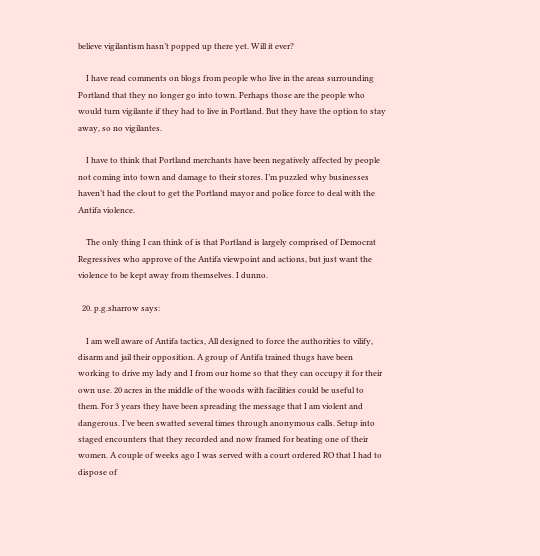believe vigilantism hasn’t popped up there yet. Will it ever?

    I have read comments on blogs from people who live in the areas surrounding Portland that they no longer go into town. Perhaps those are the people who would turn vigilante if they had to live in Portland. But they have the option to stay away, so no vigilantes.

    I have to think that Portland merchants have been negatively affected by people not coming into town and damage to their stores. I’m puzzled why businesses haven’t had the clout to get the Portland mayor and police force to deal with the Antifa violence.

    The only thing I can think of is that Portland is largely comprised of Democrat Regressives who approve of the Antifa viewpoint and actions, but just want the violence to be kept away from themselves. I dunno.

  20. p.g.sharrow says:

    I am well aware of Antifa tactics, All designed to force the authorities to vilify, disarm and jail their opposition. A group of Antifa trained thugs have been working to drive my lady and I from our home so that they can occupy it for their own use. 20 acres in the middle of the woods with facilities could be useful to them. For 3 years they have been spreading the message that I am violent and dangerous. I’ve been swatted several times through anonymous calls. Setup into staged encounters that they recorded and now framed for beating one of their women. A couple of weeks ago I was served with a court ordered RO that I had to dispose of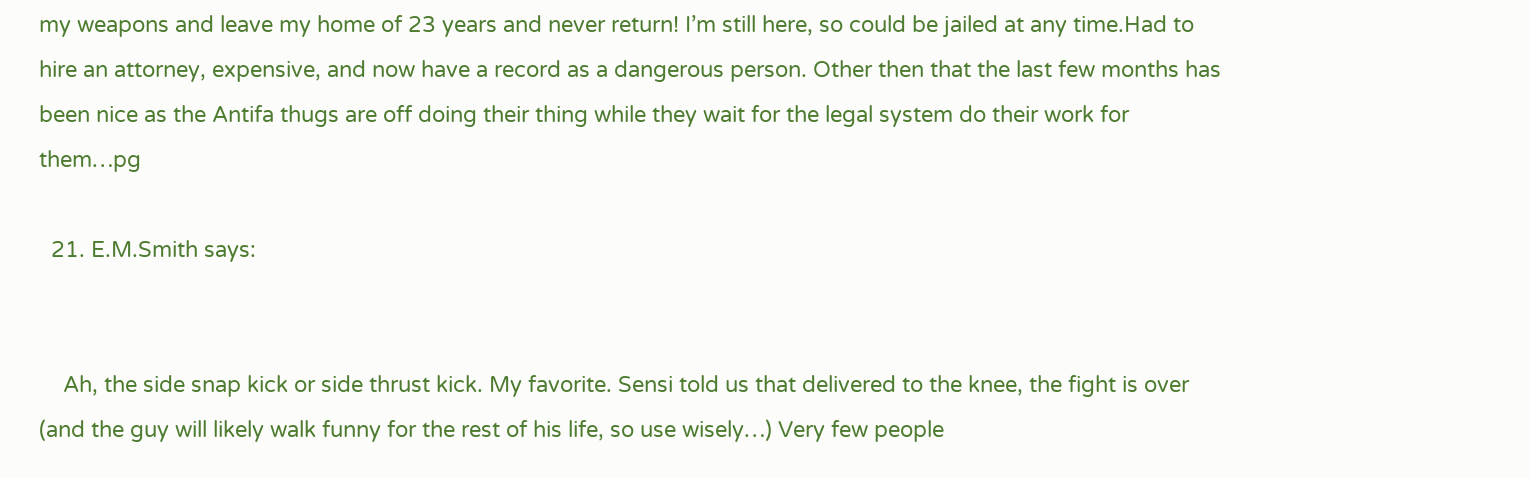my weapons and leave my home of 23 years and never return! I’m still here, so could be jailed at any time.Had to hire an attorney, expensive, and now have a record as a dangerous person. Other then that the last few months has been nice as the Antifa thugs are off doing their thing while they wait for the legal system do their work for them…pg

  21. E.M.Smith says:


    Ah, the side snap kick or side thrust kick. My favorite. Sensi told us that delivered to the knee, the fight is over (and the guy will likely walk funny for the rest of his life, so use wisely…) Very few people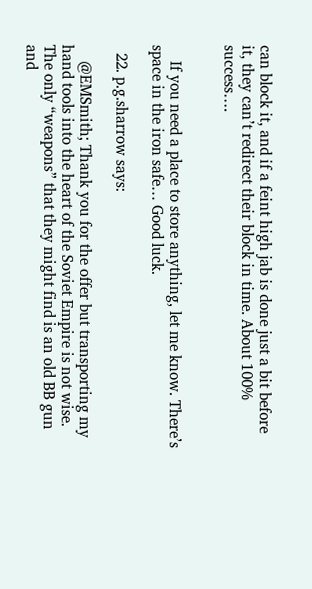can block it, and if a feint high jab is done just a bit before it, they can’t redirect their block in time. About 100% success….


    If you need a place to store anything, let me know. There’s space in the iron safe… Good luck.

  22. p.g.sharrow says:

    @EMSmith; Thank you for the offer but transporting my hand tools into the heart of the Soviet Empire is not wise. The only “weapons” that they might find is an old BB gun and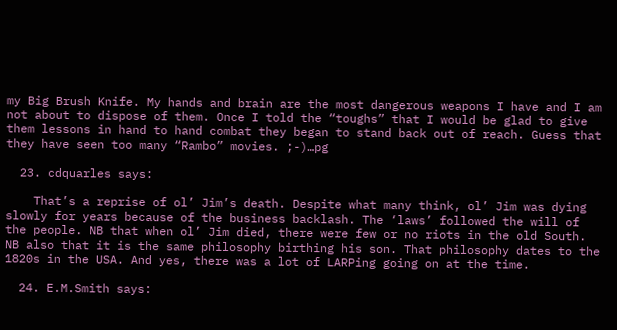my Big Brush Knife. My hands and brain are the most dangerous weapons I have and I am not about to dispose of them. Once I told the “toughs” that I would be glad to give them lessons in hand to hand combat they began to stand back out of reach. Guess that they have seen too many “Rambo” movies. ;-)…pg

  23. cdquarles says:

    That’s a reprise of ol’ Jim’s death. Despite what many think, ol’ Jim was dying slowly for years because of the business backlash. The ‘laws’ followed the will of the people. NB that when ol’ Jim died, there were few or no riots in the old South. NB also that it is the same philosophy birthing his son. That philosophy dates to the 1820s in the USA. And yes, there was a lot of LARPing going on at the time.

  24. E.M.Smith says: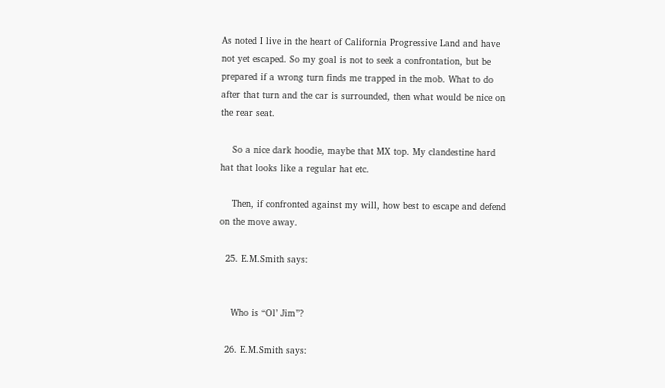As noted I live in the heart of California Progressive Land and have not yet escaped. So my goal is not to seek a confrontation, but be prepared if a wrong turn finds me trapped in the mob. What to do after that turn and the car is surrounded, then what would be nice on the rear seat.

    So a nice dark hoodie, maybe that MX top. My clandestine hard hat that looks like a regular hat etc.

    Then, if confronted against my will, how best to escape and defend on the move away.

  25. E.M.Smith says:


    Who is “Ol’ Jim”?

  26. E.M.Smith says: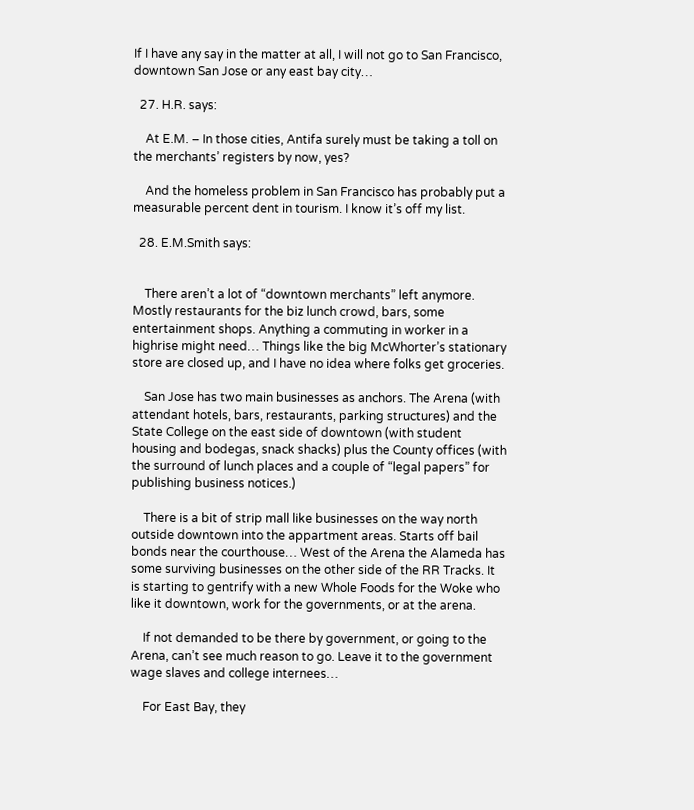If I have any say in the matter at all, I will not go to San Francisco, downtown San Jose or any east bay city…

  27. H.R. says:

    At E.M. – In those cities, Antifa surely must be taking a toll on the merchants’ registers by now, yes?

    And the homeless problem in San Francisco has probably put a measurable percent dent in tourism. I know it’s off my list.

  28. E.M.Smith says:


    There aren’t a lot of “downtown merchants” left anymore. Mostly restaurants for the biz lunch crowd, bars, some entertainment shops. Anything a commuting in worker in a highrise might need… Things like the big McWhorter’s stationary store are closed up, and I have no idea where folks get groceries.

    San Jose has two main businesses as anchors. The Arena (with attendant hotels, bars, restaurants, parking structures) and the State College on the east side of downtown (with student housing and bodegas, snack shacks) plus the County offices (with the surround of lunch places and a couple of “legal papers” for publishing business notices.)

    There is a bit of strip mall like businesses on the way north outside downtown into the appartment areas. Starts off bail bonds near the courthouse… West of the Arena the Alameda has some surviving businesses on the other side of the RR Tracks. It is starting to gentrify with a new Whole Foods for the Woke who like it downtown, work for the governments, or at the arena.

    If not demanded to be there by government, or going to the Arena, can’t see much reason to go. Leave it to the government wage slaves and college internees…

    For East Bay, they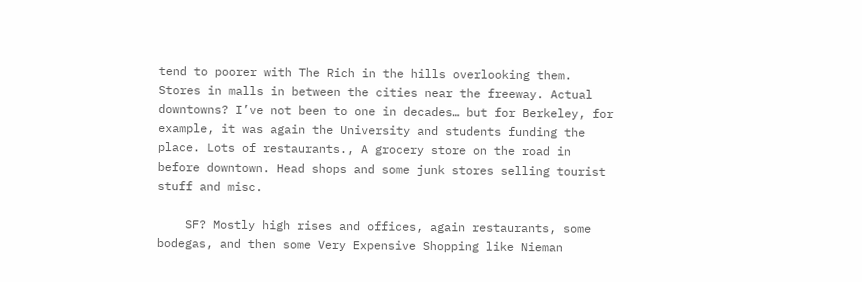tend to poorer with The Rich in the hills overlooking them. Stores in malls in between the cities near the freeway. Actual downtowns? I’ve not been to one in decades… but for Berkeley, for example, it was again the University and students funding the place. Lots of restaurants., A grocery store on the road in before downtown. Head shops and some junk stores selling tourist stuff and misc.

    SF? Mostly high rises and offices, again restaurants, some bodegas, and then some Very Expensive Shopping like Nieman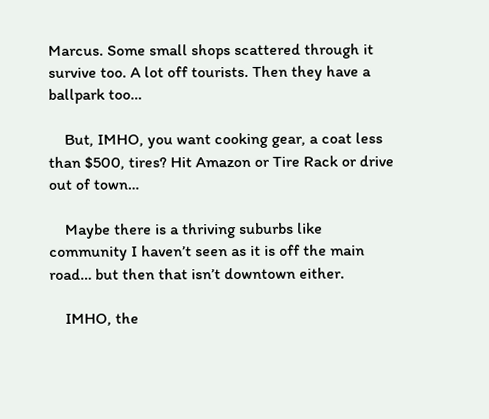Marcus. Some small shops scattered through it survive too. A lot off tourists. Then they have a ballpark too…

    But, IMHO, you want cooking gear, a coat less than $500, tires? Hit Amazon or Tire Rack or drive out of town…

    Maybe there is a thriving suburbs like community I haven’t seen as it is off the main road… but then that isn’t downtown either.

    IMHO, the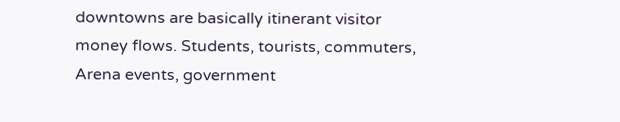downtowns are basically itinerant visitor money flows. Students, tourists, commuters, Arena events, government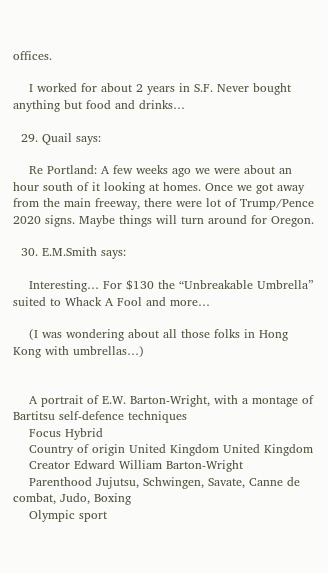offices.

    I worked for about 2 years in S.F. Never bought anything but food and drinks…

  29. Quail says:

    Re Portland: A few weeks ago we were about an hour south of it looking at homes. Once we got away from the main freeway, there were lot of Trump/Pence 2020 signs. Maybe things will turn around for Oregon.

  30. E.M.Smith says:

    Interesting… For $130 the “Unbreakable Umbrella” suited to Whack A Fool and more…

    (I was wondering about all those folks in Hong Kong with umbrellas…)


    A portrait of E.W. Barton-Wright, with a montage of Bartitsu self-defence techniques
    Focus Hybrid
    Country of origin United Kingdom United Kingdom
    Creator Edward William Barton-Wright
    Parenthood Jujutsu, Schwingen, Savate, Canne de combat, Judo, Boxing
    Olympic sport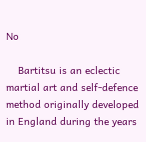No

    Bartitsu is an eclectic martial art and self-defence method originally developed in England during the years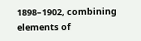1898–1902, combining elements of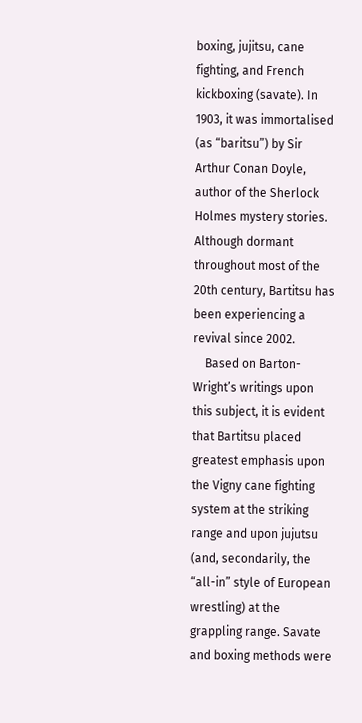boxing, jujitsu, cane fighting, and French kickboxing (savate). In 1903, it was immortalised (as “baritsu”) by Sir Arthur Conan Doyle, author of the Sherlock Holmes mystery stories. Although dormant throughout most of the 20th century, Bartitsu has been experiencing a revival since 2002.
    Based on Barton-Wright’s writings upon this subject, it is evident that Bartitsu placed greatest emphasis upon the Vigny cane fighting system at the striking range and upon jujutsu (and, secondarily, the “all-in” style of European wrestling) at the grappling range. Savate and boxing methods were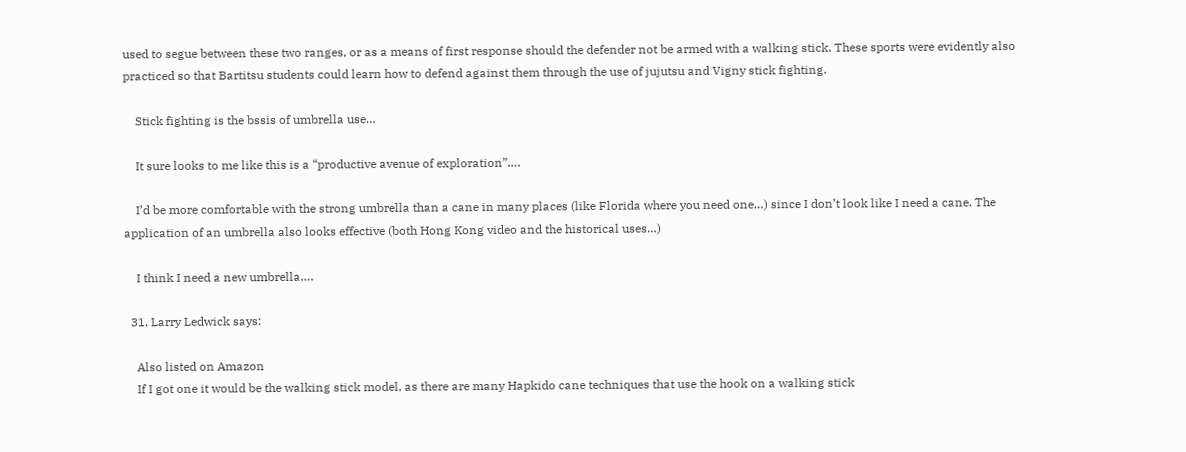used to segue between these two ranges, or as a means of first response should the defender not be armed with a walking stick. These sports were evidently also practiced so that Bartitsu students could learn how to defend against them through the use of jujutsu and Vigny stick fighting.

    Stick fighting is the bssis of umbrella use…

    It sure looks to me like this is a “productive avenue of exploration”….

    I’d be more comfortable with the strong umbrella than a cane in many places (like Florida where you need one…) since I don’t look like I need a cane. The application of an umbrella also looks effective (both Hong Kong video and the historical uses…)

    I think I need a new umbrella….

  31. Larry Ledwick says:

    Also listed on Amazon
    If I got one it would be the walking stick model, as there are many Hapkido cane techniques that use the hook on a walking stick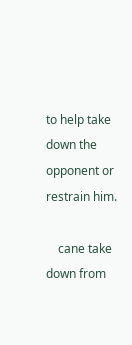to help take down the opponent or restrain him.

    cane take down from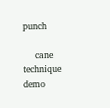punch

    cane technique demo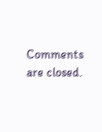Comments are closed.